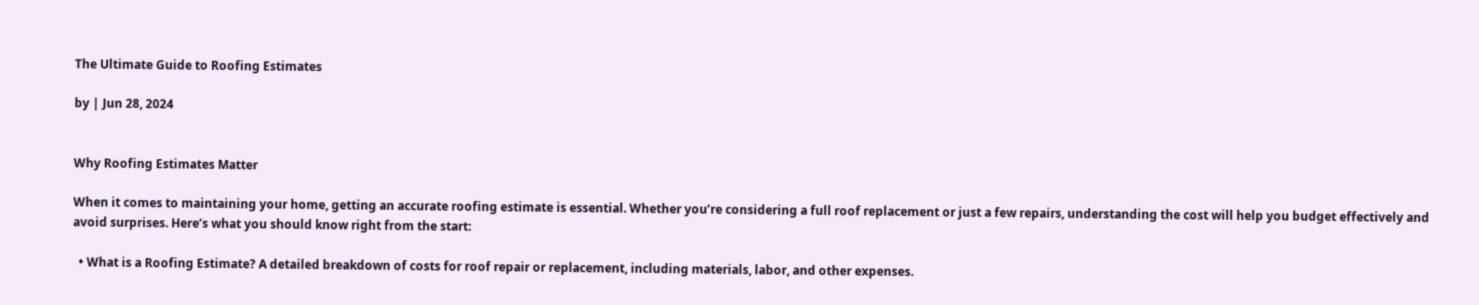The Ultimate Guide to Roofing Estimates

by | Jun 28, 2024


Why Roofing Estimates Matter

When it comes to maintaining your home, getting an accurate roofing estimate is essential. Whether you’re considering a full roof replacement or just a few repairs, understanding the cost will help you budget effectively and avoid surprises. Here’s what you should know right from the start:

  • What is a Roofing Estimate? A detailed breakdown of costs for roof repair or replacement, including materials, labor, and other expenses.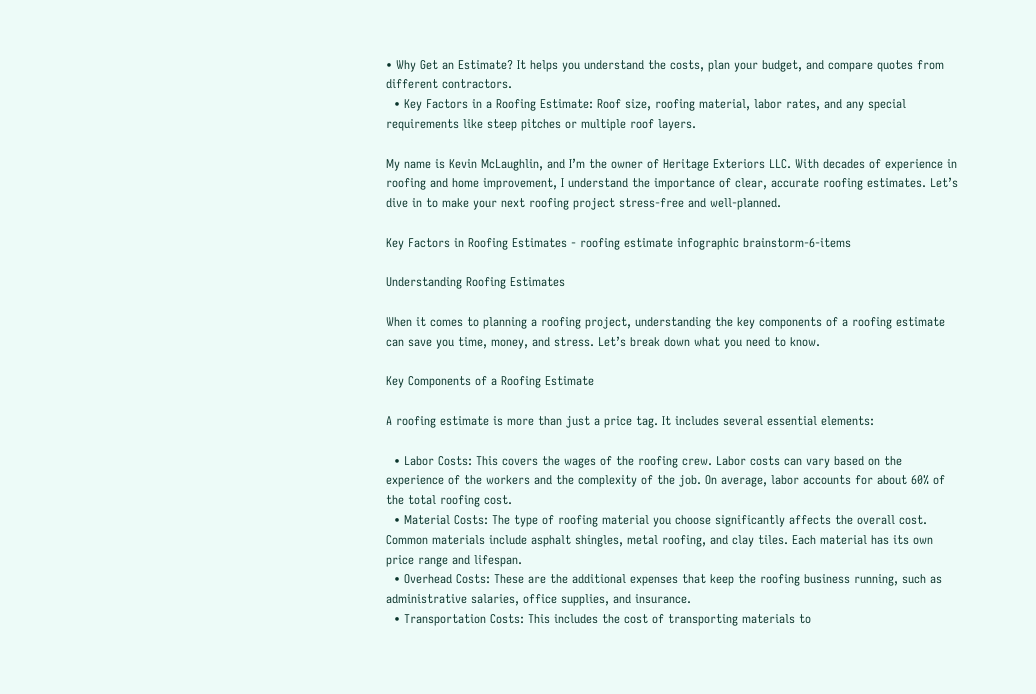• Why Get an Estimate? It helps you understand the costs, plan your budget, and compare quotes from different contractors.
  • Key Factors in a Roofing Estimate: Roof size, roofing material, labor rates, and any special requirements like steep pitches or multiple roof layers.

My name is Kevin McLaughlin, and I’m the owner of Heritage Exteriors LLC. With decades of experience in roofing and home improvement, I understand the importance of clear, accurate roofing estimates. Let’s dive in to make your next roofing project stress-free and well-planned.

Key Factors in Roofing Estimates - roofing estimate infographic brainstorm-6-items

Understanding Roofing Estimates

When it comes to planning a roofing project, understanding the key components of a roofing estimate can save you time, money, and stress. Let’s break down what you need to know.

Key Components of a Roofing Estimate

A roofing estimate is more than just a price tag. It includes several essential elements:

  • Labor Costs: This covers the wages of the roofing crew. Labor costs can vary based on the experience of the workers and the complexity of the job. On average, labor accounts for about 60% of the total roofing cost.
  • Material Costs: The type of roofing material you choose significantly affects the overall cost. Common materials include asphalt shingles, metal roofing, and clay tiles. Each material has its own price range and lifespan.
  • Overhead Costs: These are the additional expenses that keep the roofing business running, such as administrative salaries, office supplies, and insurance.
  • Transportation Costs: This includes the cost of transporting materials to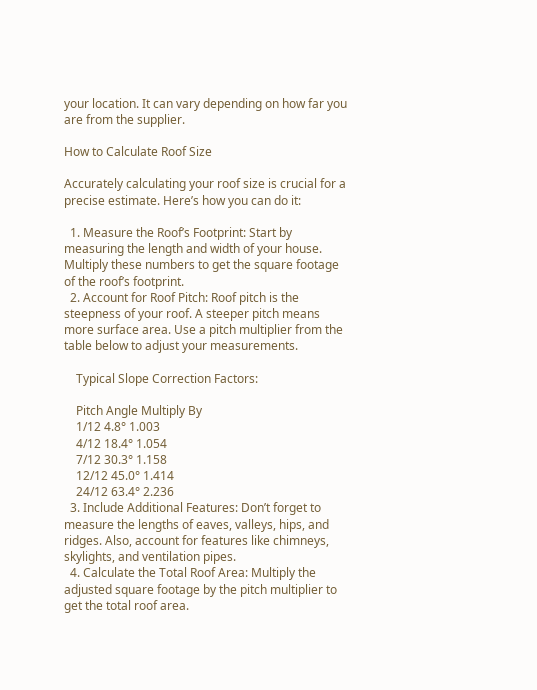your location. It can vary depending on how far you are from the supplier.

How to Calculate Roof Size

Accurately calculating your roof size is crucial for a precise estimate. Here’s how you can do it:

  1. Measure the Roof’s Footprint: Start by measuring the length and width of your house. Multiply these numbers to get the square footage of the roof’s footprint.
  2. Account for Roof Pitch: Roof pitch is the steepness of your roof. A steeper pitch means more surface area. Use a pitch multiplier from the table below to adjust your measurements.

    Typical Slope Correction Factors:

    Pitch Angle Multiply By
    1/12 4.8° 1.003
    4/12 18.4° 1.054
    7/12 30.3° 1.158
    12/12 45.0° 1.414
    24/12 63.4° 2.236
  3. Include Additional Features: Don’t forget to measure the lengths of eaves, valleys, hips, and ridges. Also, account for features like chimneys, skylights, and ventilation pipes.
  4. Calculate the Total Roof Area: Multiply the adjusted square footage by the pitch multiplier to get the total roof area.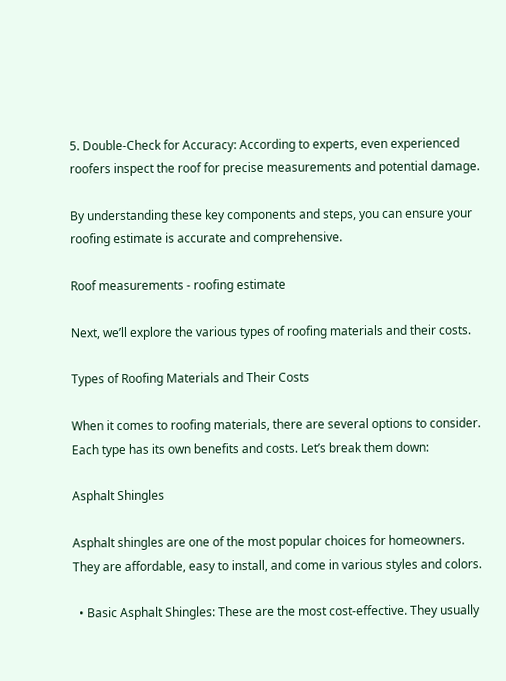5. Double-Check for Accuracy: According to experts, even experienced roofers inspect the roof for precise measurements and potential damage.

By understanding these key components and steps, you can ensure your roofing estimate is accurate and comprehensive.

Roof measurements - roofing estimate

Next, we’ll explore the various types of roofing materials and their costs.

Types of Roofing Materials and Their Costs

When it comes to roofing materials, there are several options to consider. Each type has its own benefits and costs. Let’s break them down:

Asphalt Shingles

Asphalt shingles are one of the most popular choices for homeowners. They are affordable, easy to install, and come in various styles and colors.

  • Basic Asphalt Shingles: These are the most cost-effective. They usually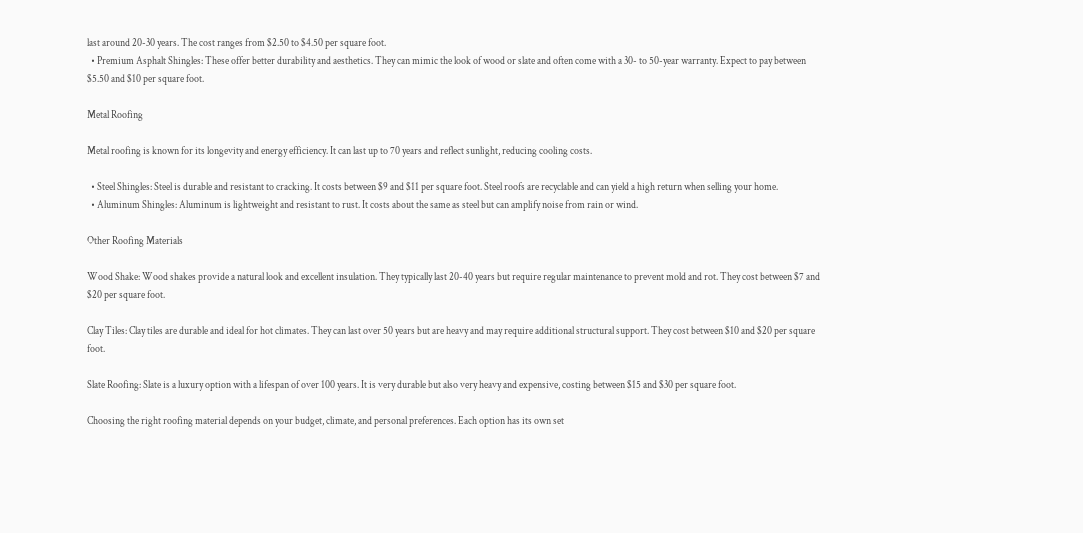last around 20-30 years. The cost ranges from $2.50 to $4.50 per square foot.
  • Premium Asphalt Shingles: These offer better durability and aesthetics. They can mimic the look of wood or slate and often come with a 30- to 50-year warranty. Expect to pay between $5.50 and $10 per square foot.

Metal Roofing

Metal roofing is known for its longevity and energy efficiency. It can last up to 70 years and reflect sunlight, reducing cooling costs.

  • Steel Shingles: Steel is durable and resistant to cracking. It costs between $9 and $11 per square foot. Steel roofs are recyclable and can yield a high return when selling your home.
  • Aluminum Shingles: Aluminum is lightweight and resistant to rust. It costs about the same as steel but can amplify noise from rain or wind.

Other Roofing Materials

Wood Shake: Wood shakes provide a natural look and excellent insulation. They typically last 20-40 years but require regular maintenance to prevent mold and rot. They cost between $7 and $20 per square foot.

Clay Tiles: Clay tiles are durable and ideal for hot climates. They can last over 50 years but are heavy and may require additional structural support. They cost between $10 and $20 per square foot.

Slate Roofing: Slate is a luxury option with a lifespan of over 100 years. It is very durable but also very heavy and expensive, costing between $15 and $30 per square foot.

Choosing the right roofing material depends on your budget, climate, and personal preferences. Each option has its own set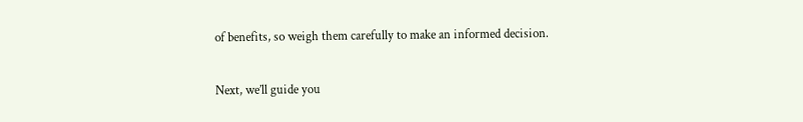of benefits, so weigh them carefully to make an informed decision.

Next, we’ll guide you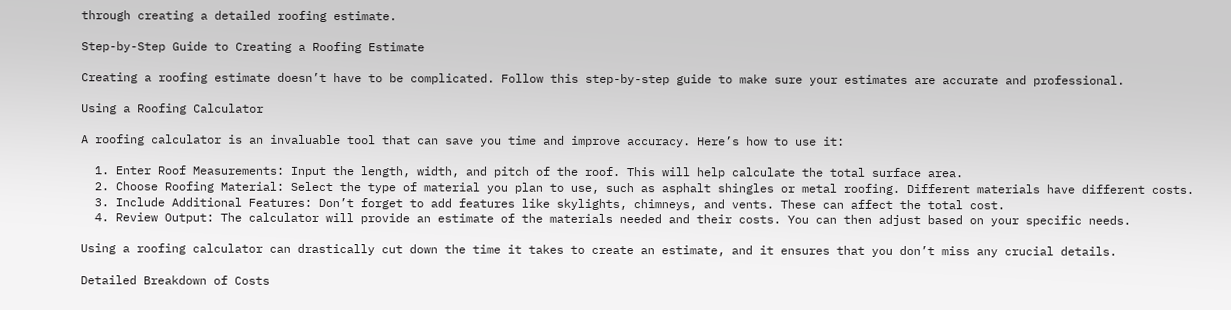through creating a detailed roofing estimate.

Step-by-Step Guide to Creating a Roofing Estimate

Creating a roofing estimate doesn’t have to be complicated. Follow this step-by-step guide to make sure your estimates are accurate and professional.

Using a Roofing Calculator

A roofing calculator is an invaluable tool that can save you time and improve accuracy. Here’s how to use it:

  1. Enter Roof Measurements: Input the length, width, and pitch of the roof. This will help calculate the total surface area.
  2. Choose Roofing Material: Select the type of material you plan to use, such as asphalt shingles or metal roofing. Different materials have different costs.
  3. Include Additional Features: Don’t forget to add features like skylights, chimneys, and vents. These can affect the total cost.
  4. Review Output: The calculator will provide an estimate of the materials needed and their costs. You can then adjust based on your specific needs.

Using a roofing calculator can drastically cut down the time it takes to create an estimate, and it ensures that you don’t miss any crucial details.

Detailed Breakdown of Costs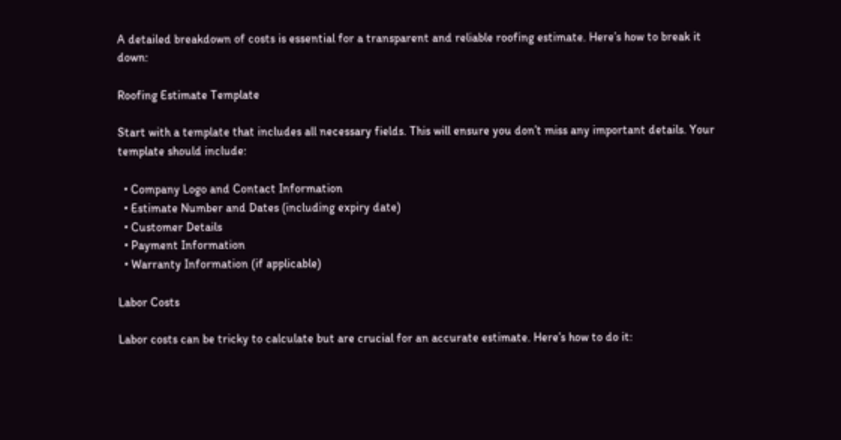A detailed breakdown of costs is essential for a transparent and reliable roofing estimate. Here’s how to break it down:

Roofing Estimate Template

Start with a template that includes all necessary fields. This will ensure you don’t miss any important details. Your template should include:

  • Company Logo and Contact Information
  • Estimate Number and Dates (including expiry date)
  • Customer Details
  • Payment Information
  • Warranty Information (if applicable)

Labor Costs

Labor costs can be tricky to calculate but are crucial for an accurate estimate. Here’s how to do it: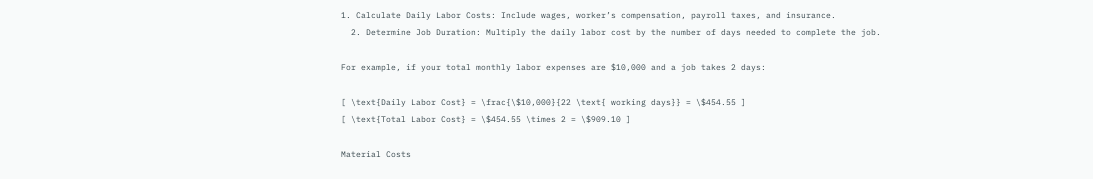1. Calculate Daily Labor Costs: Include wages, worker’s compensation, payroll taxes, and insurance.
  2. Determine Job Duration: Multiply the daily labor cost by the number of days needed to complete the job.

For example, if your total monthly labor expenses are $10,000 and a job takes 2 days:

[ \text{Daily Labor Cost} = \frac{\$10,000}{22 \text{ working days}} = \$454.55 ]
[ \text{Total Labor Cost} = \$454.55 \times 2 = \$909.10 ]

Material Costs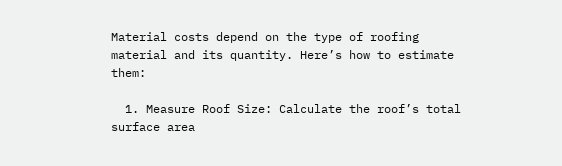Material costs depend on the type of roofing material and its quantity. Here’s how to estimate them:

  1. Measure Roof Size: Calculate the roof’s total surface area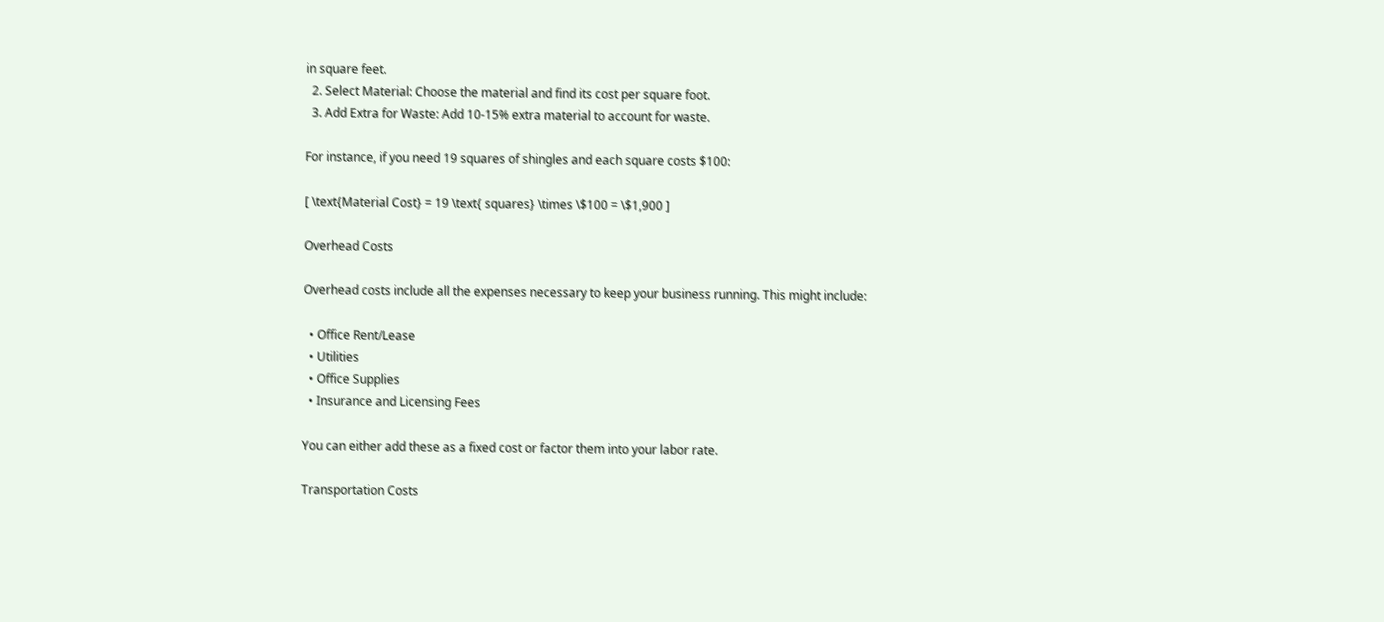in square feet.
  2. Select Material: Choose the material and find its cost per square foot.
  3. Add Extra for Waste: Add 10-15% extra material to account for waste.

For instance, if you need 19 squares of shingles and each square costs $100:

[ \text{Material Cost} = 19 \text{ squares} \times \$100 = \$1,900 ]

Overhead Costs

Overhead costs include all the expenses necessary to keep your business running. This might include:

  • Office Rent/Lease
  • Utilities
  • Office Supplies
  • Insurance and Licensing Fees

You can either add these as a fixed cost or factor them into your labor rate.

Transportation Costs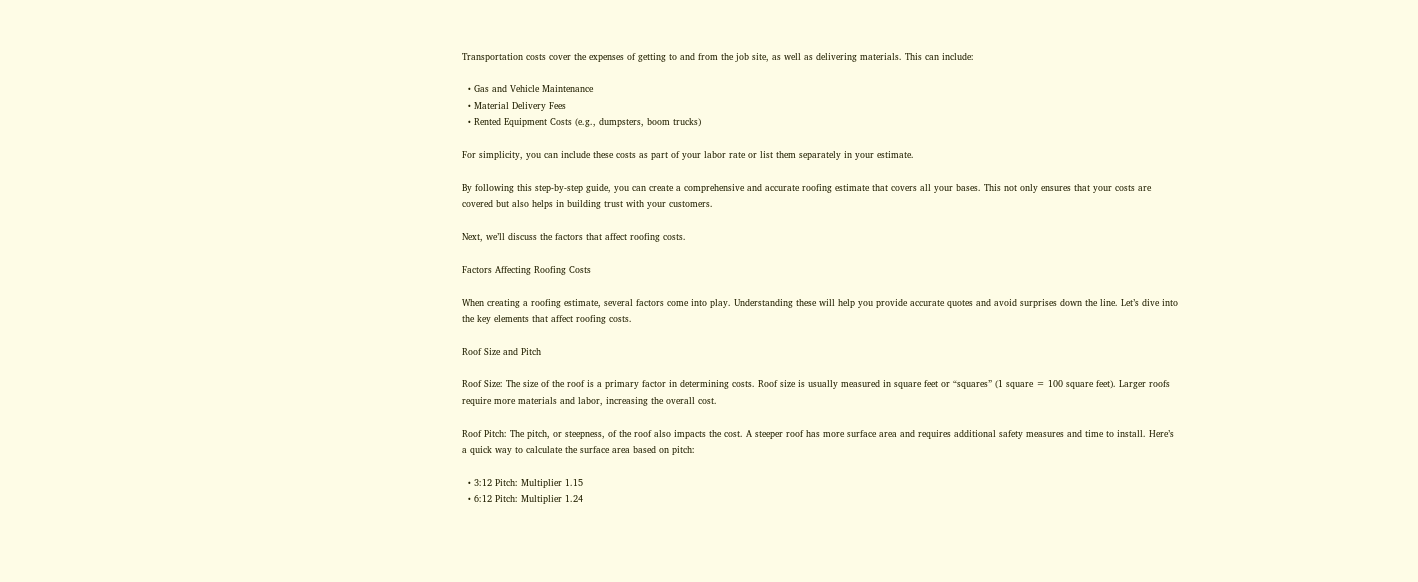Transportation costs cover the expenses of getting to and from the job site, as well as delivering materials. This can include:

  • Gas and Vehicle Maintenance
  • Material Delivery Fees
  • Rented Equipment Costs (e.g., dumpsters, boom trucks)

For simplicity, you can include these costs as part of your labor rate or list them separately in your estimate.

By following this step-by-step guide, you can create a comprehensive and accurate roofing estimate that covers all your bases. This not only ensures that your costs are covered but also helps in building trust with your customers.

Next, we’ll discuss the factors that affect roofing costs.

Factors Affecting Roofing Costs

When creating a roofing estimate, several factors come into play. Understanding these will help you provide accurate quotes and avoid surprises down the line. Let’s dive into the key elements that affect roofing costs.

Roof Size and Pitch

Roof Size: The size of the roof is a primary factor in determining costs. Roof size is usually measured in square feet or “squares” (1 square = 100 square feet). Larger roofs require more materials and labor, increasing the overall cost.

Roof Pitch: The pitch, or steepness, of the roof also impacts the cost. A steeper roof has more surface area and requires additional safety measures and time to install. Here’s a quick way to calculate the surface area based on pitch:

  • 3:12 Pitch: Multiplier 1.15
  • 6:12 Pitch: Multiplier 1.24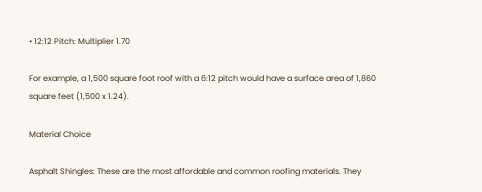• 12:12 Pitch: Multiplier 1.70

For example, a 1,500 square foot roof with a 6:12 pitch would have a surface area of 1,860 square feet (1,500 x 1.24).

Material Choice

Asphalt Shingles: These are the most affordable and common roofing materials. They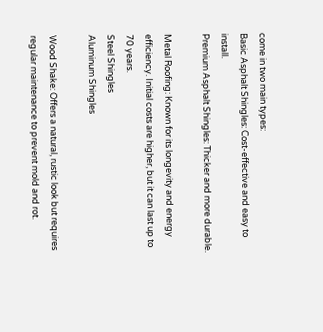come in two main types:
Basic Asphalt Shingles: Cost-effective and easy to install.
Premium Asphalt Shingles: Thicker and more durable.

Metal Roofing: Known for its longevity and energy efficiency. Initial costs are higher, but it can last up to 70 years.
Steel Shingles
Aluminum Shingles

Wood Shake: Offers a natural, rustic look but requires regular maintenance to prevent mold and rot.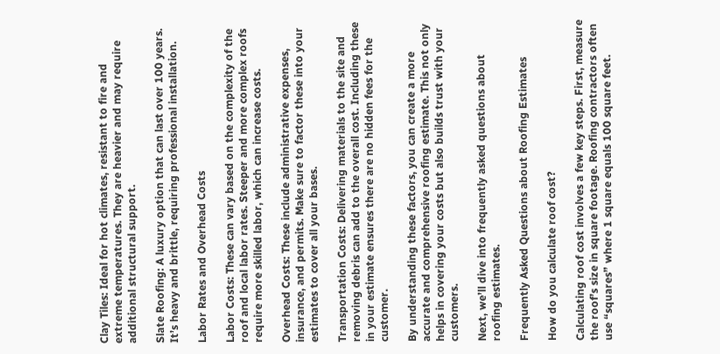Clay Tiles: Ideal for hot climates, resistant to fire and extreme temperatures. They are heavier and may require additional structural support.

Slate Roofing: A luxury option that can last over 100 years. It’s heavy and brittle, requiring professional installation.

Labor Rates and Overhead Costs

Labor Costs: These can vary based on the complexity of the roof and local labor rates. Steeper and more complex roofs require more skilled labor, which can increase costs.

Overhead Costs: These include administrative expenses, insurance, and permits. Make sure to factor these into your estimates to cover all your bases.

Transportation Costs: Delivering materials to the site and removing debris can add to the overall cost. Including these in your estimate ensures there are no hidden fees for the customer.

By understanding these factors, you can create a more accurate and comprehensive roofing estimate. This not only helps in covering your costs but also builds trust with your customers.

Next, we’ll dive into frequently asked questions about roofing estimates.

Frequently Asked Questions about Roofing Estimates

How do you calculate roof cost?

Calculating roof cost involves a few key steps. First, measure the roof’s size in square footage. Roofing contractors often use “squares” where 1 square equals 100 square feet.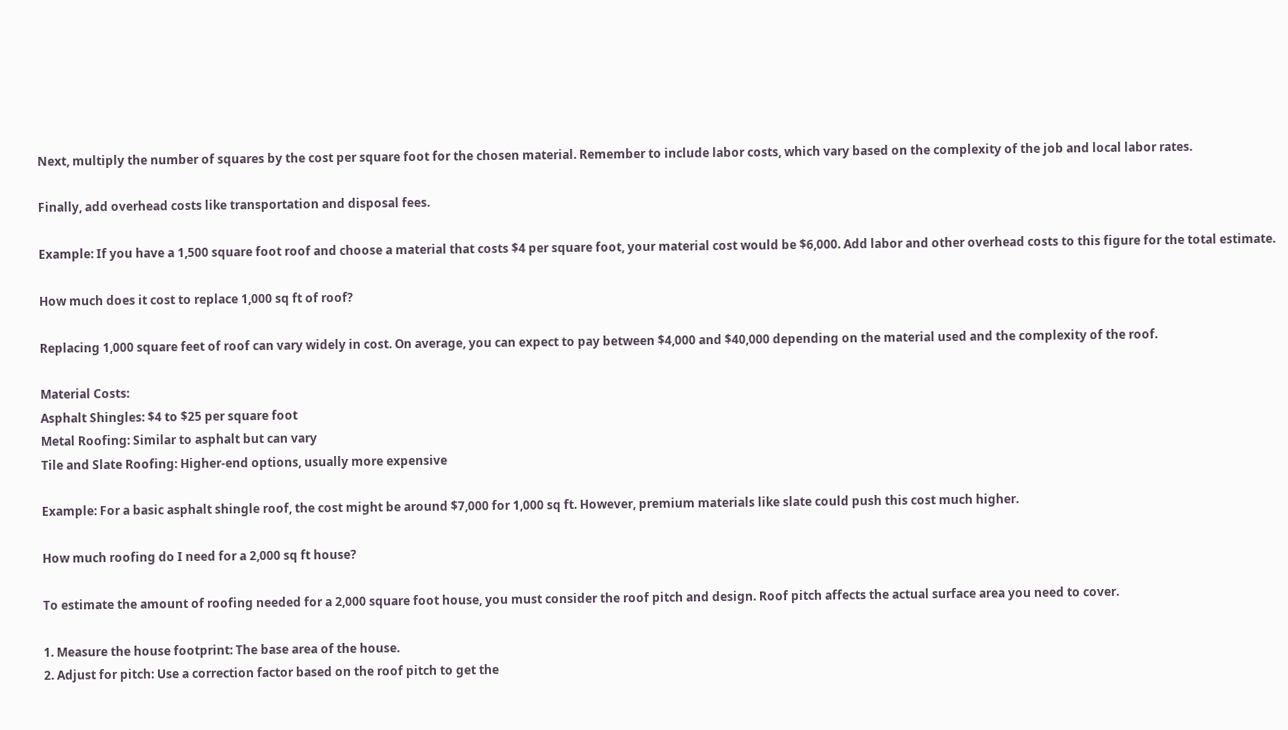Next, multiply the number of squares by the cost per square foot for the chosen material. Remember to include labor costs, which vary based on the complexity of the job and local labor rates.

Finally, add overhead costs like transportation and disposal fees.

Example: If you have a 1,500 square foot roof and choose a material that costs $4 per square foot, your material cost would be $6,000. Add labor and other overhead costs to this figure for the total estimate.

How much does it cost to replace 1,000 sq ft of roof?

Replacing 1,000 square feet of roof can vary widely in cost. On average, you can expect to pay between $4,000 and $40,000 depending on the material used and the complexity of the roof.

Material Costs:
Asphalt Shingles: $4 to $25 per square foot
Metal Roofing: Similar to asphalt but can vary
Tile and Slate Roofing: Higher-end options, usually more expensive

Example: For a basic asphalt shingle roof, the cost might be around $7,000 for 1,000 sq ft. However, premium materials like slate could push this cost much higher.

How much roofing do I need for a 2,000 sq ft house?

To estimate the amount of roofing needed for a 2,000 square foot house, you must consider the roof pitch and design. Roof pitch affects the actual surface area you need to cover.

1. Measure the house footprint: The base area of the house.
2. Adjust for pitch: Use a correction factor based on the roof pitch to get the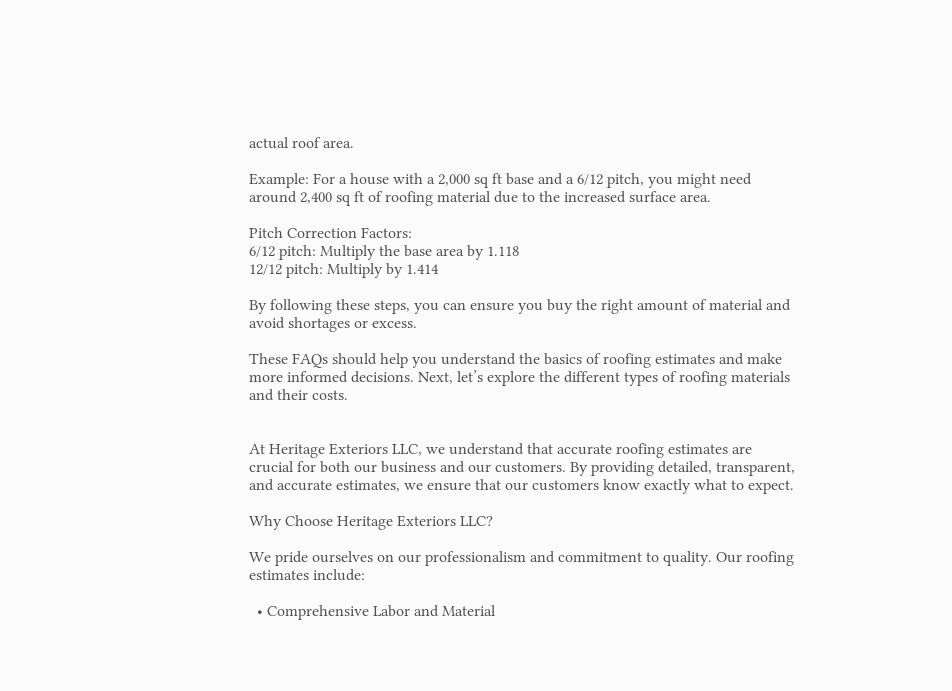actual roof area.

Example: For a house with a 2,000 sq ft base and a 6/12 pitch, you might need around 2,400 sq ft of roofing material due to the increased surface area.

Pitch Correction Factors:
6/12 pitch: Multiply the base area by 1.118
12/12 pitch: Multiply by 1.414

By following these steps, you can ensure you buy the right amount of material and avoid shortages or excess.

These FAQs should help you understand the basics of roofing estimates and make more informed decisions. Next, let’s explore the different types of roofing materials and their costs.


At Heritage Exteriors LLC, we understand that accurate roofing estimates are crucial for both our business and our customers. By providing detailed, transparent, and accurate estimates, we ensure that our customers know exactly what to expect.

Why Choose Heritage Exteriors LLC?

We pride ourselves on our professionalism and commitment to quality. Our roofing estimates include:

  • Comprehensive Labor and Material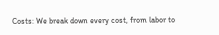Costs: We break down every cost, from labor to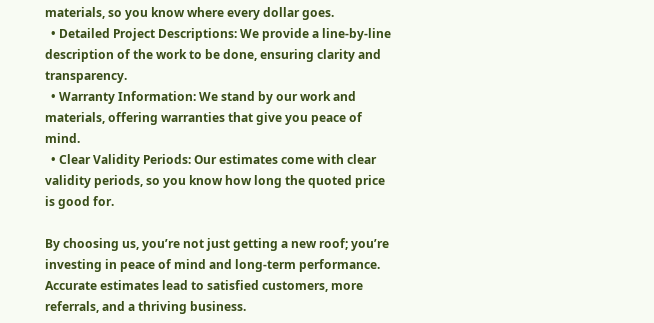materials, so you know where every dollar goes.
  • Detailed Project Descriptions: We provide a line-by-line description of the work to be done, ensuring clarity and transparency.
  • Warranty Information: We stand by our work and materials, offering warranties that give you peace of mind.
  • Clear Validity Periods: Our estimates come with clear validity periods, so you know how long the quoted price is good for.

By choosing us, you’re not just getting a new roof; you’re investing in peace of mind and long-term performance. Accurate estimates lead to satisfied customers, more referrals, and a thriving business.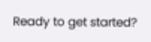Ready to get started?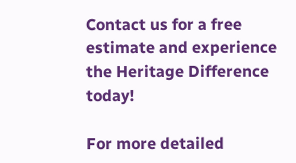Contact us for a free estimate and experience the Heritage Difference today!

For more detailed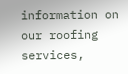information on our roofing services,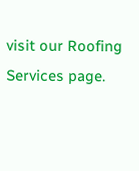visit our Roofing Services page.